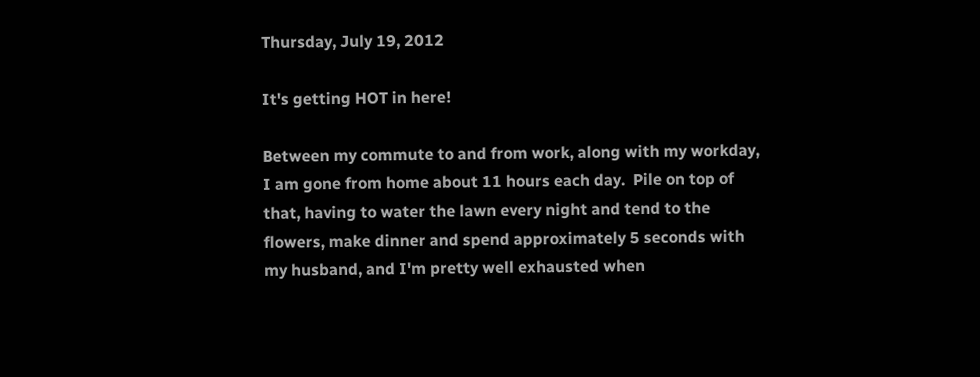Thursday, July 19, 2012

It's getting HOT in here!

Between my commute to and from work, along with my workday, I am gone from home about 11 hours each day.  Pile on top of that, having to water the lawn every night and tend to the flowers, make dinner and spend approximately 5 seconds with my husband, and I'm pretty well exhausted when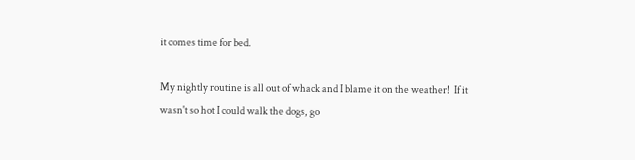it comes time for bed.

My nightly routine is all out of whack and I blame it on the weather!  If it wasn't so hot I could walk the dogs, go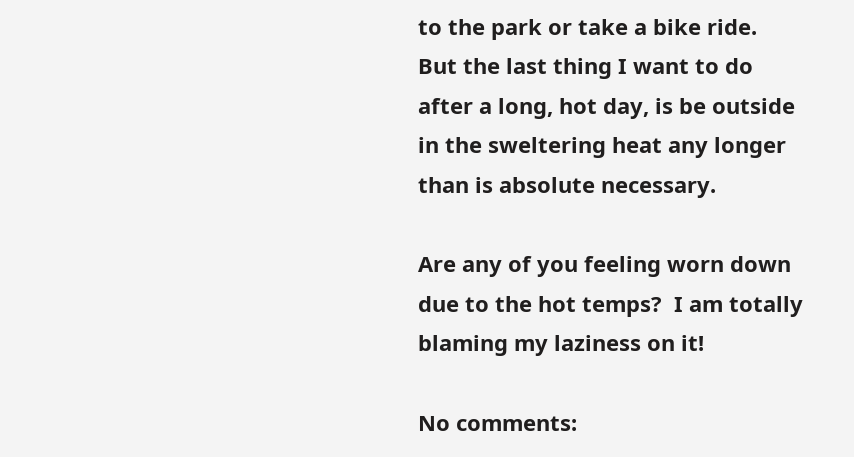to the park or take a bike ride.  But the last thing I want to do after a long, hot day, is be outside in the sweltering heat any longer than is absolute necessary.

Are any of you feeling worn down due to the hot temps?  I am totally blaming my laziness on it!

No comments: